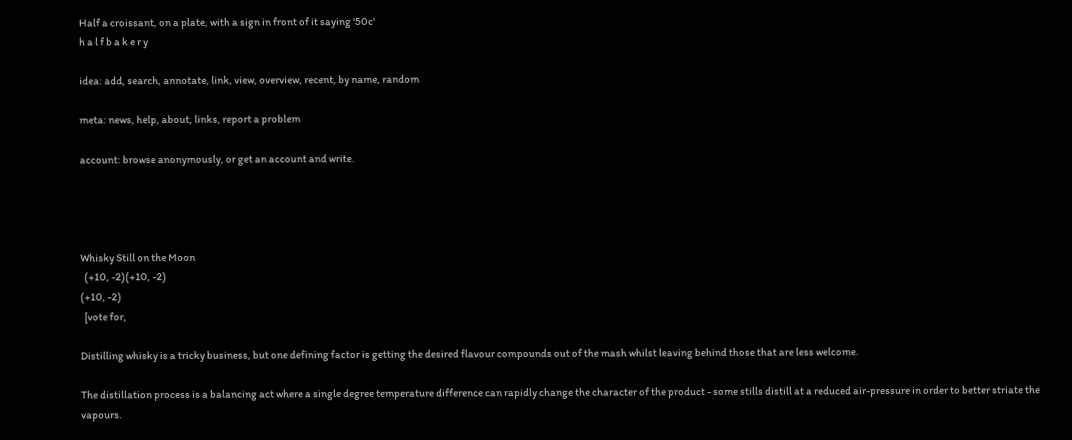Half a croissant, on a plate, with a sign in front of it saying '50c'
h a l f b a k e r y

idea: add, search, annotate, link, view, overview, recent, by name, random

meta: news, help, about, links, report a problem

account: browse anonymously, or get an account and write.




Whisky Still on the Moon
  (+10, -2)(+10, -2)
(+10, -2)
  [vote for,

Distilling whisky is a tricky business, but one defining factor is getting the desired flavour compounds out of the mash whilst leaving behind those that are less welcome.

The distillation process is a balancing act where a single degree temperature difference can rapidly change the character of the product - some stills distill at a reduced air-pressure in order to better striate the vapours.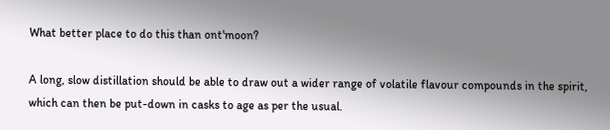What better place to do this than ont'moon?

A long, slow distillation should be able to draw out a wider range of volatile flavour compounds in the spirit, which can then be put-down in casks to age as per the usual.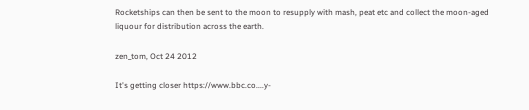Rocketships can then be sent to the moon to resupply with mash, peat etc and collect the moon-aged liquour for distribution across the earth.

zen_tom, Oct 24 2012

It's getting closer https://www.bbc.co....y-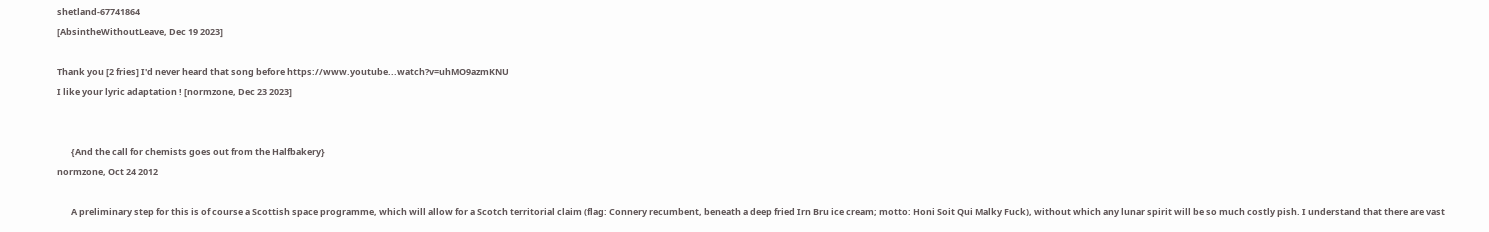shetland-67741864
[AbsintheWithoutLeave, Dec 19 2023]

Thank you [2 fries] I'd never heard that song before https://www.youtube...watch?v=uhMO9azmKNU
I like your lyric adaptation ! [normzone, Dec 23 2023]


       {And the call for chemists goes out from the Halfbakery}
normzone, Oct 24 2012

       A preliminary step for this is of course a Scottish space programme, which will allow for a Scotch territorial claim (flag: Connery recumbent, beneath a deep fried Irn Bru ice cream; motto: Honi Soit Qui Malky Fuck), without which any lunar spirit will be so much costly pish. I understand that there are vast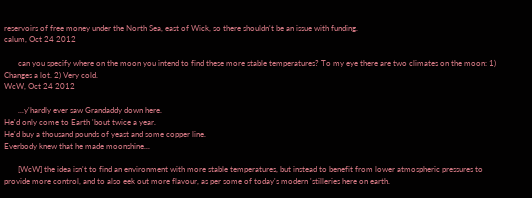reservoirs of free money under the North Sea, east of Wick, so there shouldn't be an issue with funding.
calum, Oct 24 2012

       can you specify where on the moon you intend to find these more stable temperatures? To my eye there are two climates on the moon: 1) Changes a lot. 2) Very cold.
WcW, Oct 24 2012

       ...y'hardly ever saw Grandaddy down here.
He'd only come to Earth 'bout twice a year.
He'd buy a thousand pounds of yeast and some copper line.
Everbody knew that he made moonshine...

       [WcW] the idea isn't to find an environment with more stable temperatures, but instead to benefit from lower atmospheric pressures to provide more control, and to also eek out more flavour, as per some of today's modern 'stilleries here on earth.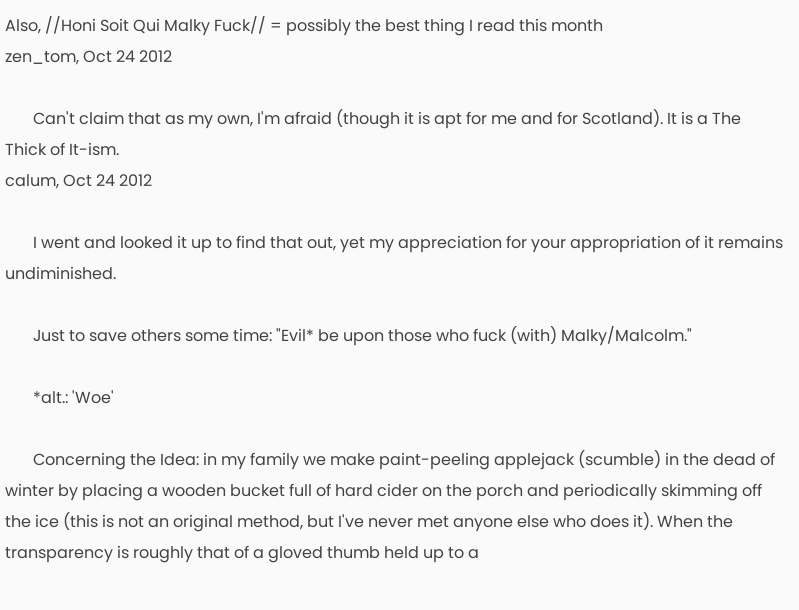Also, //Honi Soit Qui Malky Fuck// = possibly the best thing I read this month
zen_tom, Oct 24 2012

       Can't claim that as my own, I'm afraid (though it is apt for me and for Scotland). It is a The Thick of It-ism.
calum, Oct 24 2012

       I went and looked it up to find that out, yet my appreciation for your appropriation of it remains undiminished.

       Just to save others some time: "Evil* be upon those who fuck (with) Malky/Malcolm."

       *alt.: 'Woe'

       Concerning the Idea: in my family we make paint-peeling applejack (scumble) in the dead of winter by placing a wooden bucket full of hard cider on the porch and periodically skimming off the ice (this is not an original method, but I've never met anyone else who does it). When the transparency is roughly that of a gloved thumb held up to a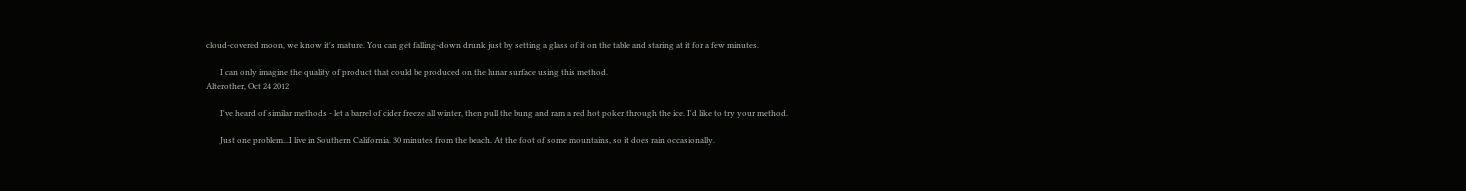cloud-covered moon, we know it's mature. You can get falling-down drunk just by setting a glass of it on the table and staring at it for a few minutes.

       I can only imagine the quality of product that could be produced on the lunar surface using this method.
Alterother, Oct 24 2012

       I've heard of similar methods - let a barrel of cider freeze all winter, then pull the bung and ram a red hot poker through the ice. I'd like to try your method.

       Just one problem...I live in Southern California. 30 minutes from the beach. At the foot of some mountains, so it does rain occasionally.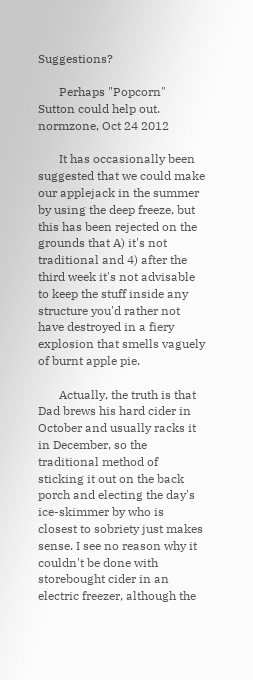Suggestions?

       Perhaps "Popcorn" Sutton could help out.
normzone, Oct 24 2012

       It has occasionally been suggested that we could make our applejack in the summer by using the deep freeze, but this has been rejected on the grounds that A) it's not traditional and 4) after the third week it's not advisable to keep the stuff inside any structure you'd rather not have destroyed in a fiery explosion that smells vaguely of burnt apple pie.

       Actually, the truth is that Dad brews his hard cider in October and usually racks it in December, so the traditional method of sticking it out on the back porch and electing the day's ice-skimmer by who is closest to sobriety just makes sense. I see no reason why it couldn't be done with storebought cider in an electric freezer, although the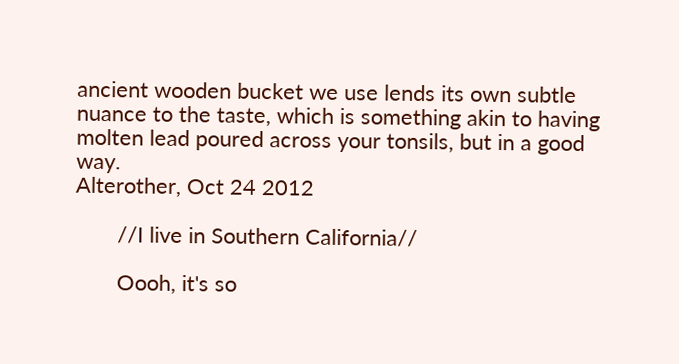ancient wooden bucket we use lends its own subtle nuance to the taste, which is something akin to having molten lead poured across your tonsils, but in a good way.
Alterother, Oct 24 2012

       //I live in Southern California//

       Oooh, it's so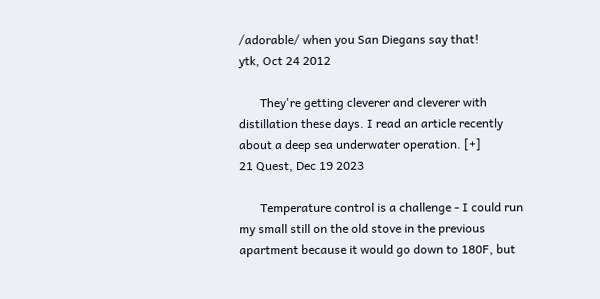/adorable/ when you San Diegans say that!
ytk, Oct 24 2012

       They're getting cleverer and cleverer with distillation these days. I read an article recently about a deep sea underwater operation. [+]
21 Quest, Dec 19 2023

       Temperature control is a challenge - I could run my small still on the old stove in the previous apartment because it would go down to 180F, but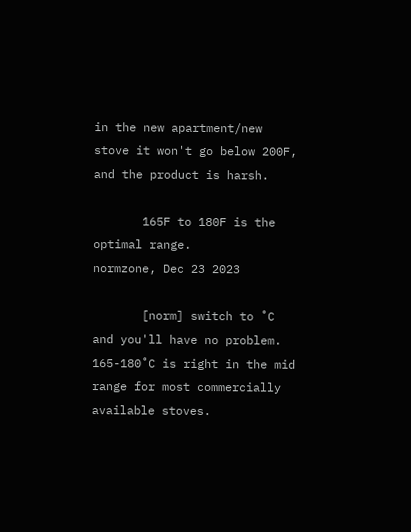in the new apartment/new stove it won't go below 200F, and the product is harsh.

       165F to 180F is the optimal range.
normzone, Dec 23 2023

       [norm] switch to ˚C and you'll have no problem. 165-180˚C is right in the mid range for most commercially available stoves.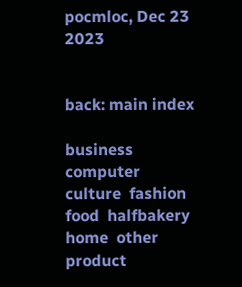pocmloc, Dec 23 2023


back: main index

business  computer  culture  fashion  food  halfbakery  home  other  product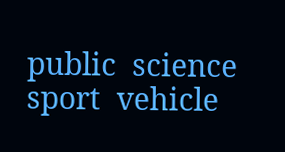public  science  sport  vehicle